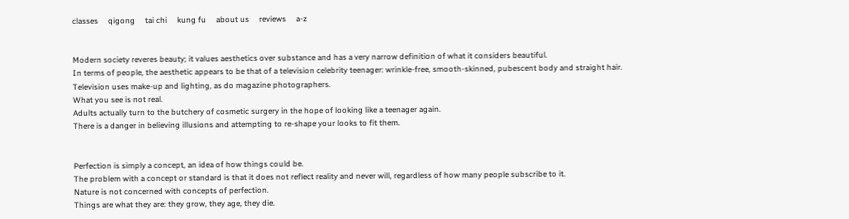classes     qigong     tai chi     kung fu     about us     reviews     a-z


Modern society reveres beauty; it values aesthetics over substance and has a very narrow definition of what it considers beautiful.
In terms of people, the aesthetic appears to be that of a television celebrity teenager: wrinkle-free, smooth-skinned, pubescent body and straight hair.
Television uses make-up and lighting, as do magazine photographers.
What you see is not real.
Adults actually turn to the butchery of cosmetic surgery in the hope of looking like a teenager again.
There is a danger in believing illusions and attempting to re-shape your looks to fit them.


Perfection is simply a concept, an idea of how things could be.
The problem with a concept or standard is that it does not reflect reality and never will, regardless of how many people subscribe to it.
Nature is not concerned with concepts of perfection.
Things are what they are: they grow, they age, they die.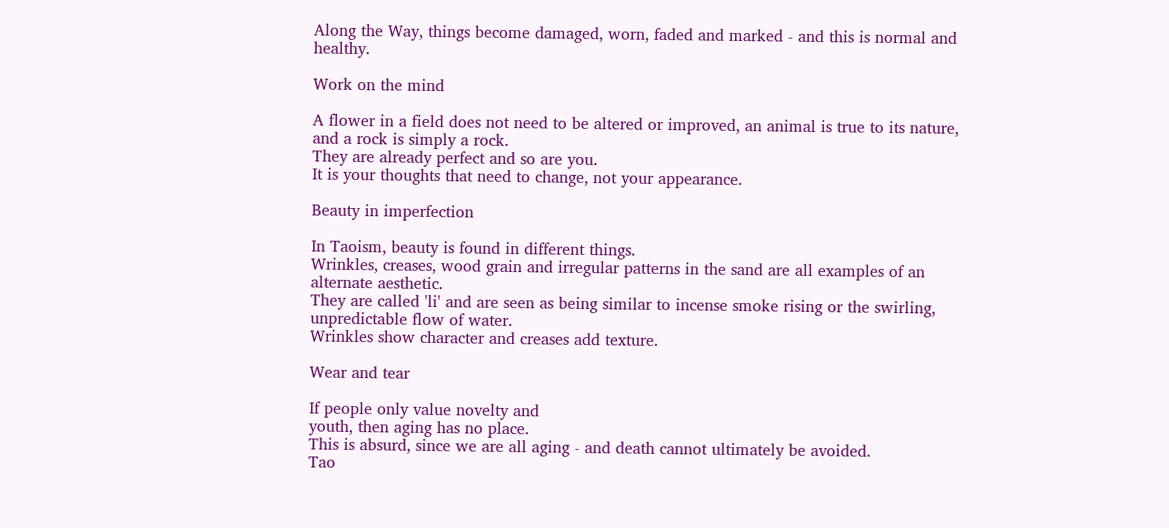Along the Way, things become damaged, worn, faded and marked - and this is normal and healthy.

Work on the mind

A flower in a field does not need to be altered or improved, an animal is true to its nature, and a rock is simply a rock.
They are already perfect and so are you.
It is your thoughts that need to change, not your appearance.

Beauty in imperfection

In Taoism, beauty is found in different things.
Wrinkles, creases, wood grain and irregular patterns in the sand are all examples of an alternate aesthetic.
They are called 'li' and are seen as being similar to incense smoke rising or the swirling, unpredictable flow of water.
Wrinkles show character and creases add texture.

Wear and tear

If people only value novelty and
youth, then aging has no place.
This is absurd, since we are all aging - and death cannot ultimately be avoided.
Tao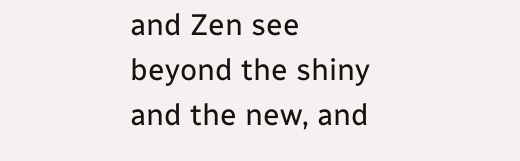and Zen see beyond the shiny and the new, and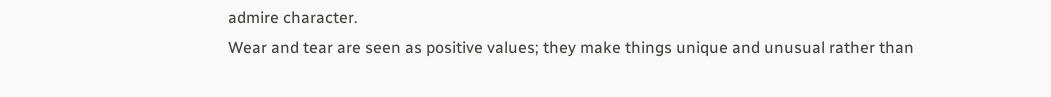admire character.
Wear and tear are seen as positive values; they make things unique and unusual rather than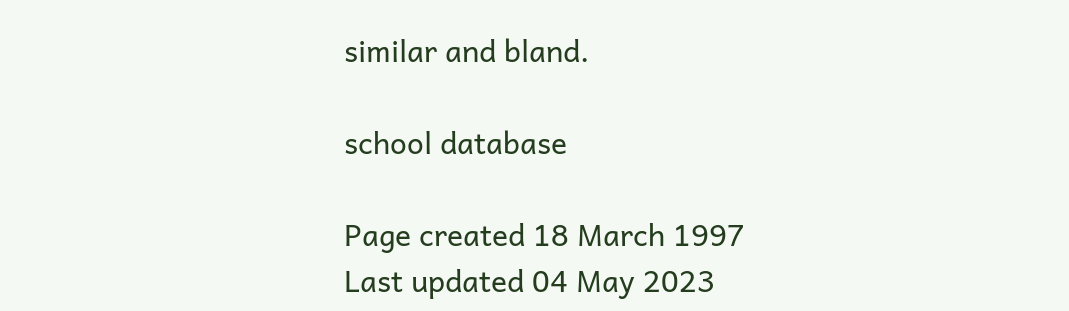similar and bland.

school database

Page created 18 March 1997
Last updated 04 May 2023